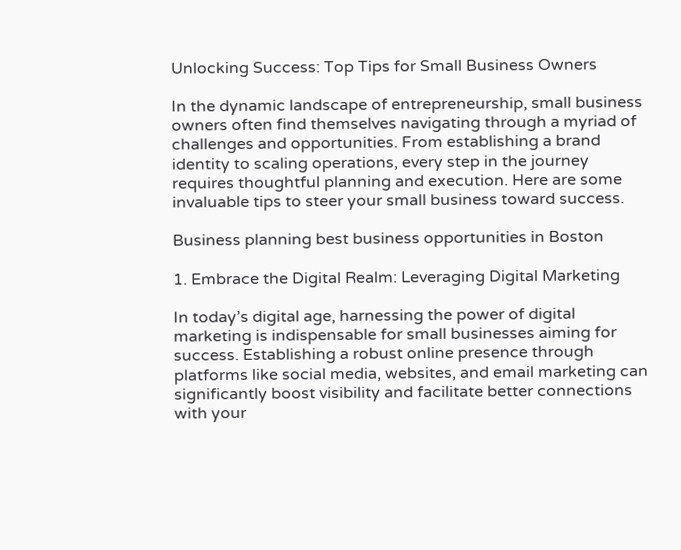Unlocking Success: Top Tips for Small Business Owners

In the dynamic landscape of entrepreneurship, small business owners often find themselves navigating through a myriad of challenges and opportunities. From establishing a brand identity to scaling operations, every step in the journey requires thoughtful planning and execution. Here are some invaluable tips to steer your small business toward success.

Business planning best business opportunities in Boston

1. Embrace the Digital Realm: Leveraging Digital Marketing

In today’s digital age, harnessing the power of digital marketing is indispensable for small businesses aiming for success. Establishing a robust online presence through platforms like social media, websites, and email marketing can significantly boost visibility and facilitate better connections with your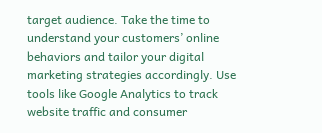target audience. Take the time to understand your customers’ online behaviors and tailor your digital marketing strategies accordingly. Use tools like Google Analytics to track website traffic and consumer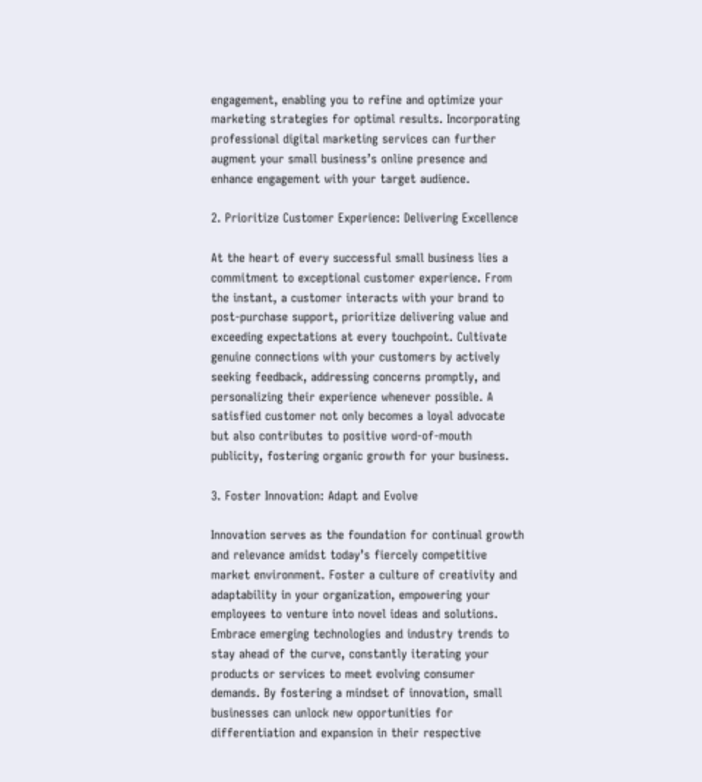engagement, enabling you to refine and optimize your marketing strategies for optimal results. Incorporating professional digital marketing services can further augment your small business’s online presence and enhance engagement with your target audience.

2. Prioritize Customer Experience: Delivering Excellence

At the heart of every successful small business lies a commitment to exceptional customer experience. From the instant, a customer interacts with your brand to post-purchase support, prioritize delivering value and exceeding expectations at every touchpoint. Cultivate genuine connections with your customers by actively seeking feedback, addressing concerns promptly, and personalizing their experience whenever possible. A satisfied customer not only becomes a loyal advocate but also contributes to positive word-of-mouth publicity, fostering organic growth for your business.

3. Foster Innovation: Adapt and Evolve

Innovation serves as the foundation for continual growth and relevance amidst today’s fiercely competitive market environment. Foster a culture of creativity and adaptability in your organization, empowering your employees to venture into novel ideas and solutions. Embrace emerging technologies and industry trends to stay ahead of the curve, constantly iterating your products or services to meet evolving consumer demands. By fostering a mindset of innovation, small businesses can unlock new opportunities for differentiation and expansion in their respective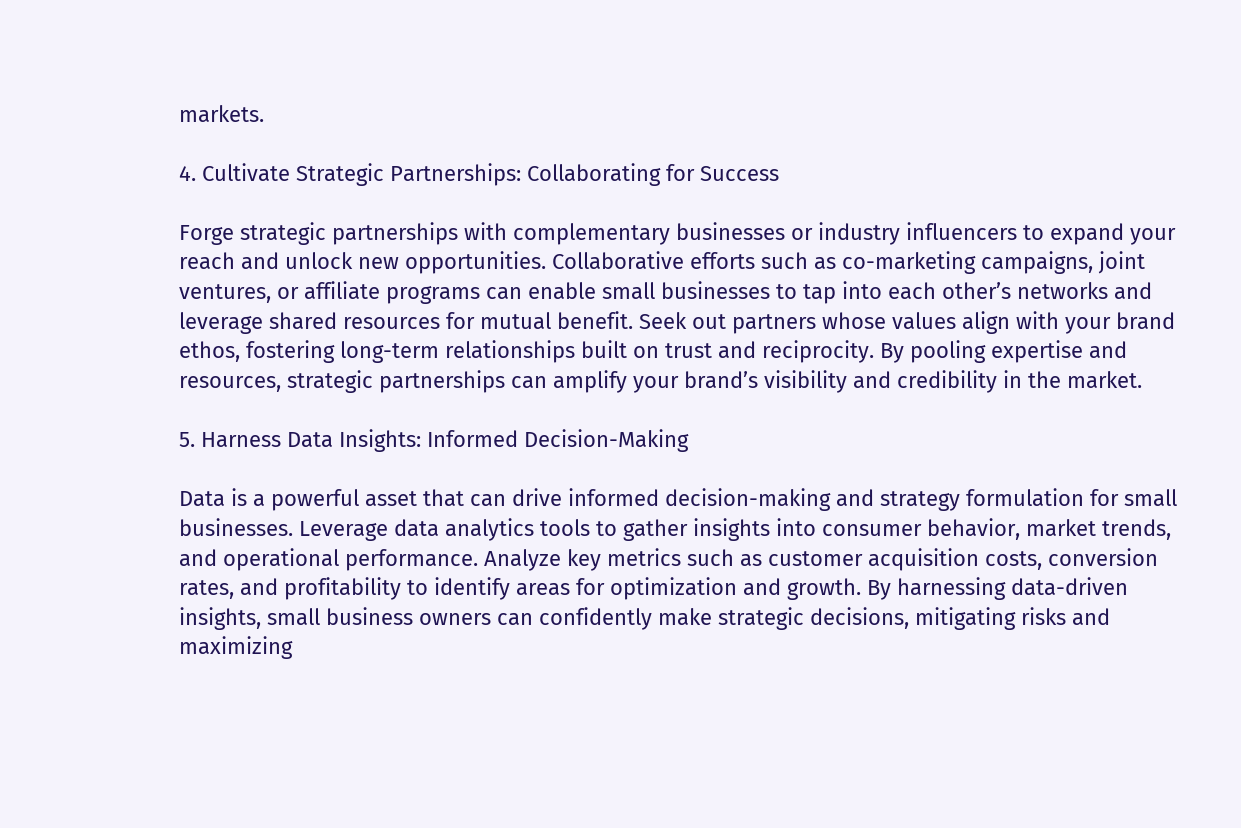markets.

4. Cultivate Strategic Partnerships: Collaborating for Success

Forge strategic partnerships with complementary businesses or industry influencers to expand your reach and unlock new opportunities. Collaborative efforts such as co-marketing campaigns, joint ventures, or affiliate programs can enable small businesses to tap into each other’s networks and leverage shared resources for mutual benefit. Seek out partners whose values align with your brand ethos, fostering long-term relationships built on trust and reciprocity. By pooling expertise and resources, strategic partnerships can amplify your brand’s visibility and credibility in the market.

5. Harness Data Insights: Informed Decision-Making

Data is a powerful asset that can drive informed decision-making and strategy formulation for small businesses. Leverage data analytics tools to gather insights into consumer behavior, market trends, and operational performance. Analyze key metrics such as customer acquisition costs, conversion rates, and profitability to identify areas for optimization and growth. By harnessing data-driven insights, small business owners can confidently make strategic decisions, mitigating risks and maximizing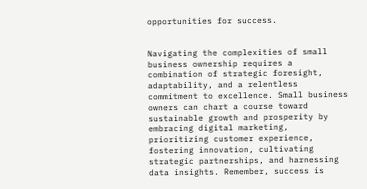opportunities for success.


Navigating the complexities of small business ownership requires a combination of strategic foresight, adaptability, and a relentless commitment to excellence. Small business owners can chart a course toward sustainable growth and prosperity by embracing digital marketing, prioritizing customer experience, fostering innovation, cultivating strategic partnerships, and harnessing data insights. Remember, success is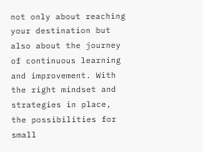not only about reaching your destination but also about the journey of continuous learning and improvement. With the right mindset and strategies in place, the possibilities for small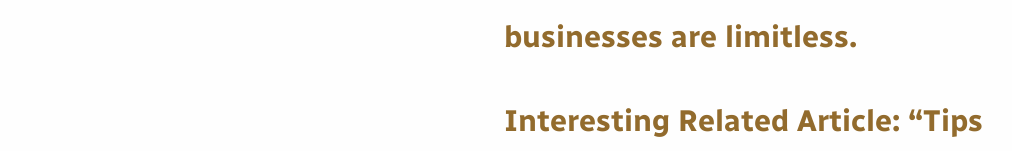businesses are limitless.

Interesting Related Article: “Tips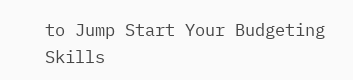to Jump Start Your Budgeting Skills